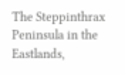The Steppinthrax Peninsula in the Eastlands,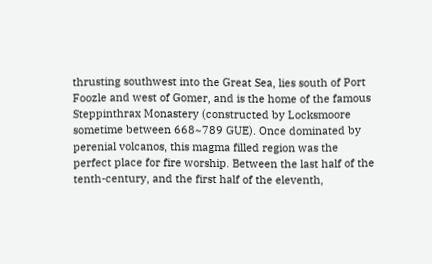thrusting southwest into the Great Sea, lies south of Port Foozle and west of Gomer, and is the home of the famous Steppinthrax Monastery (constructed by Locksmoore sometime between 668~789 GUE). Once dominated by perenial volcanos, this magma filled region was the perfect place for fire worship. Between the last half of the tenth-century, and the first half of the eleventh,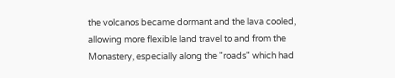the volcanos became dormant and the lava cooled, allowing more flexible land travel to and from the Monastery, especially along the "roads" which had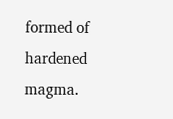formed of hardened magma.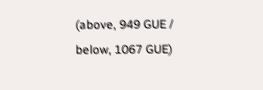(above, 949 GUE / below, 1067 GUE)